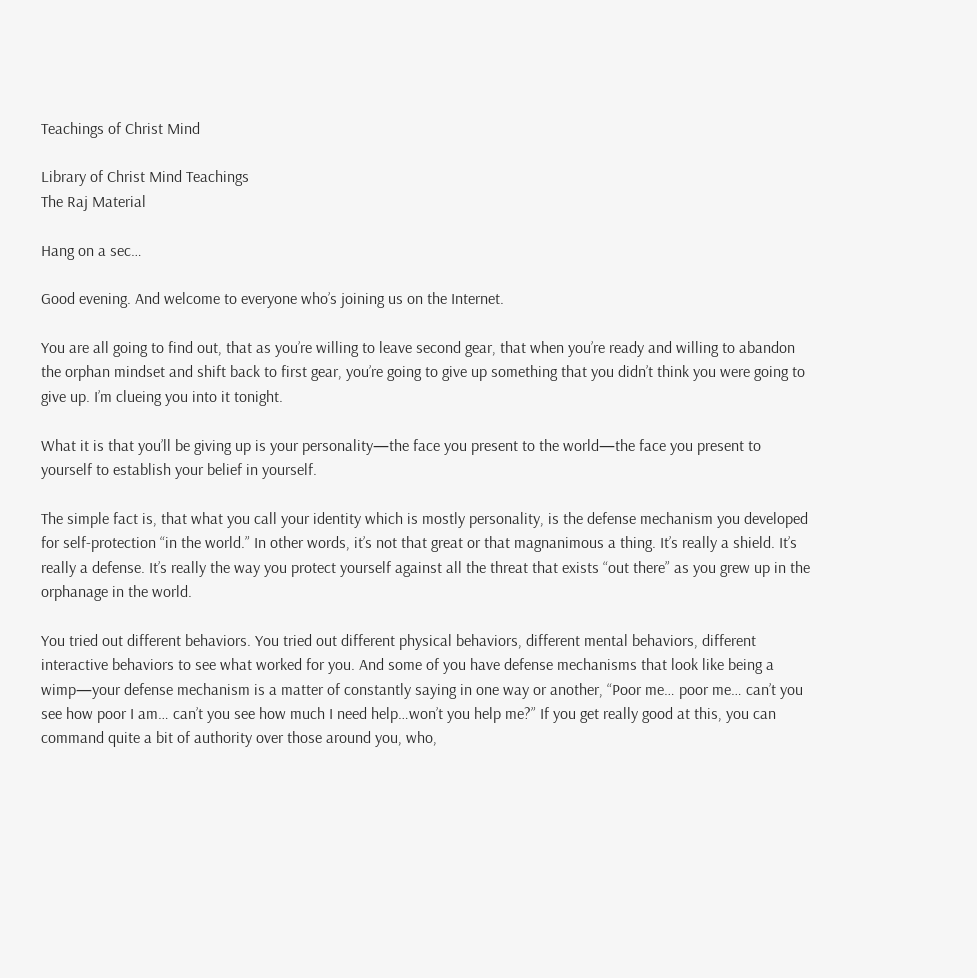Teachings of Christ Mind

Library of Christ Mind Teachings
The Raj Material

Hang on a sec…

Good evening. And welcome to everyone who’s joining us on the Internet.

You are all going to find out, that as you’re willing to leave second gear, that when you’re ready and willing to abandon the orphan mindset and shift back to first gear, you’re going to give up something that you didn’t think you were going to give up. I’m clueing you into it tonight.

What it is that you’ll be giving up is your personality—the face you present to the world—the face you present to yourself to establish your belief in yourself.

The simple fact is, that what you call your identity which is mostly personality, is the defense mechanism you developed for self-protection “in the world.” In other words, it’s not that great or that magnanimous a thing. It’s really a shield. It’s really a defense. It’s really the way you protect yourself against all the threat that exists “out there” as you grew up in the orphanage in the world.

You tried out different behaviors. You tried out different physical behaviors, different mental behaviors, different interactive behaviors to see what worked for you. And some of you have defense mechanisms that look like being a wimp—your defense mechanism is a matter of constantly saying in one way or another, “Poor me… poor me… can’t you see how poor I am… can’t you see how much I need help…won’t you help me?” If you get really good at this, you can command quite a bit of authority over those around you, who,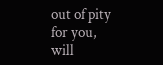out of pity for you, will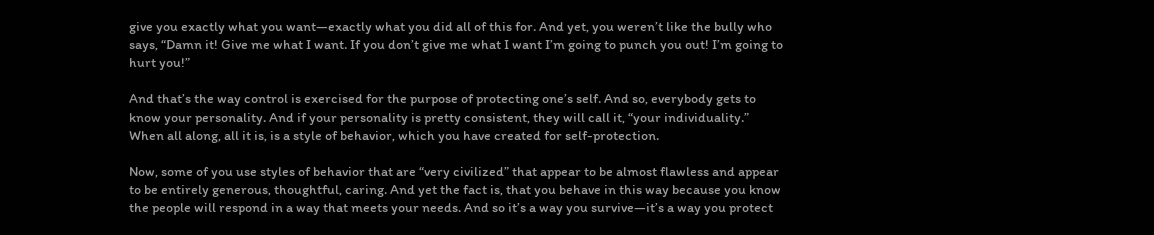give you exactly what you want—exactly what you did all of this for. And yet, you weren’t like the bully who says, “Damn it! Give me what I want. If you don’t give me what I want I’m going to punch you out! I’m going to hurt you!”

And that’s the way control is exercised for the purpose of protecting one’s self. And so, everybody gets to know your personality. And if your personality is pretty consistent, they will call it, “your individuality.” When all along, all it is, is a style of behavior, which you have created for self-protection.

Now, some of you use styles of behavior that are “very civilized” that appear to be almost flawless and appear to be entirely generous, thoughtful, caring. And yet the fact is, that you behave in this way because you know the people will respond in a way that meets your needs. And so it’s a way you survive—it’s a way you protect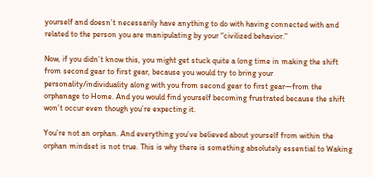yourself and doesn’t necessarily have anything to do with having connected with and related to the person you are manipulating by your “civilized behavior.”

Now, if you didn’t know this, you might get stuck quite a long time in making the shift from second gear to first gear, because you would try to bring your personality/individuality along with you from second gear to first gear—from the orphanage to Home. And you would find yourself becoming frustrated because the shift won’t occur even though you’re expecting it.

You’re not an orphan. And everything you’ve believed about yourself from within the orphan mindset is not true. This is why there is something absolutely essential to Waking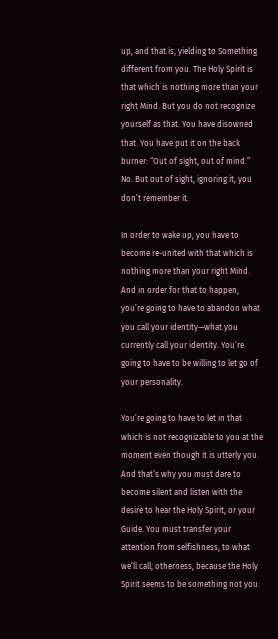up, and that is, yielding to Something different from you. The Holy Spirit is that which is nothing more than your right Mind. But you do not recognize yourself as that. You have disowned that. You have put it on the back burner: “Out of sight, out of mind.” No. But out of sight, ignoring it, you don’t remember it.

In order to wake up, you have to become re-united with that which is nothing more than your right Mind. And in order for that to happen, you’re going to have to abandon what you call your identity—what you currently call your identity. You’re going to have to be willing to let go of your personality.

You’re going to have to let in that which is not recognizable to you at the moment even though it is utterly you. And that’s why you must dare to become silent and listen with the desire to hear the Holy Spirit, or your Guide. You must transfer your attention from selfishness, to what we’ll call, otherness, because the Holy Spirit seems to be something not you.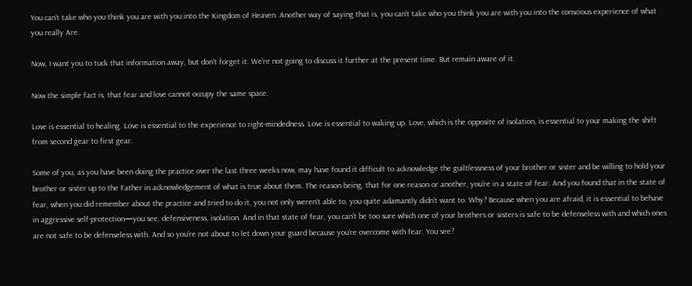You can’t take who you think you are with you into the Kingdom of Heaven. Another way of saying that is, you can’t take who you think you are with you into the conscious experience of what you really Are.

Now, I want you to tuck that information away, but don’t forget it. We’re not going to discuss it further at the present time. But remain aware of it.

Now the simple fact is, that fear and love cannot occupy the same space.

Love is essential to healing. Love is essential to the experience to right-mindedness. Love is essential to waking up. Love, which is the opposite of isolation, is essential to your making the shift from second gear to first gear.

Some of you, as you have been doing the practice over the last three weeks now, may have found it difficult to acknowledge the guiltlessness of your brother or sister and be willing to hold your brother or sister up to the Father in acknowledgement of what is true about them. The reason being, that for one reason or another, you’re in a state of fear. And you found that in the state of fear, when you did remember about the practice and tried to do it, you not only weren’t able to, you quite adamantly didn’t want to. Why? Because when you are afraid, it is essential to behave in aggressive self-protection—you see, defensiveness, isolation. And in that state of fear, you can’t be too sure which one of your brothers or sisters is safe to be defenseless with and which ones are not safe to be defenseless with. And so you’re not about to let down your guard because you’re overcome with fear. You see?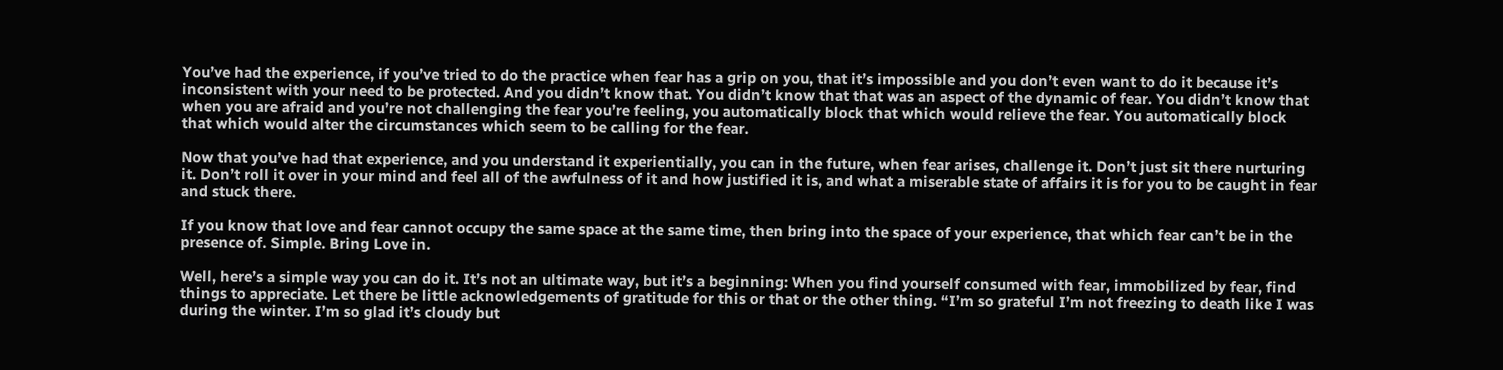You’ve had the experience, if you’ve tried to do the practice when fear has a grip on you, that it’s impossible and you don’t even want to do it because it’s inconsistent with your need to be protected. And you didn’t know that. You didn’t know that that was an aspect of the dynamic of fear. You didn’t know that when you are afraid and you’re not challenging the fear you’re feeling, you automatically block that which would relieve the fear. You automatically block that which would alter the circumstances which seem to be calling for the fear.

Now that you’ve had that experience, and you understand it experientially, you can in the future, when fear arises, challenge it. Don’t just sit there nurturing it. Don’t roll it over in your mind and feel all of the awfulness of it and how justified it is, and what a miserable state of affairs it is for you to be caught in fear and stuck there.

If you know that love and fear cannot occupy the same space at the same time, then bring into the space of your experience, that which fear can’t be in the presence of. Simple. Bring Love in.

Well, here’s a simple way you can do it. It’s not an ultimate way, but it’s a beginning: When you find yourself consumed with fear, immobilized by fear, find things to appreciate. Let there be little acknowledgements of gratitude for this or that or the other thing. “I’m so grateful I’m not freezing to death like I was during the winter. I’m so glad it’s cloudy but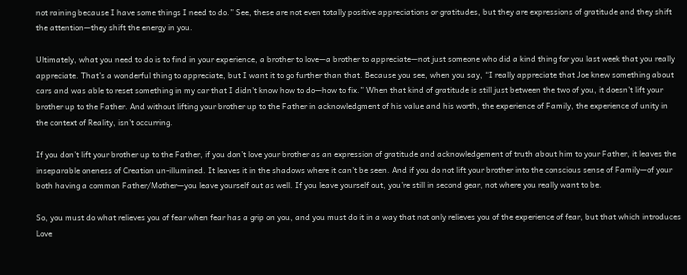not raining because I have some things I need to do.” See, these are not even totally positive appreciations or gratitudes, but they are expressions of gratitude and they shift the attention—they shift the energy in you.

Ultimately, what you need to do is to find in your experience, a brother to love—a brother to appreciate—not just someone who did a kind thing for you last week that you really appreciate. That’s a wonderful thing to appreciate, but I want it to go further than that. Because you see, when you say, “I really appreciate that Joe knew something about cars and was able to reset something in my car that I didn’t know how to do—how to fix.” When that kind of gratitude is still just between the two of you, it doesn’t lift your brother up to the Father. And without lifting your brother up to the Father in acknowledgment of his value and his worth, the experience of Family, the experience of unity in the context of Reality, isn’t occurring.

If you don’t lift your brother up to the Father, if you don’t love your brother as an expression of gratitude and acknowledgement of truth about him to your Father, it leaves the inseparable oneness of Creation un-illumined. It leaves it in the shadows where it can’t be seen. And if you do not lift your brother into the conscious sense of Family—of your both having a common Father/Mother—you leave yourself out as well. If you leave yourself out, you’re still in second gear, not where you really want to be.

So, you must do what relieves you of fear when fear has a grip on you, and you must do it in a way that not only relieves you of the experience of fear, but that which introduces Love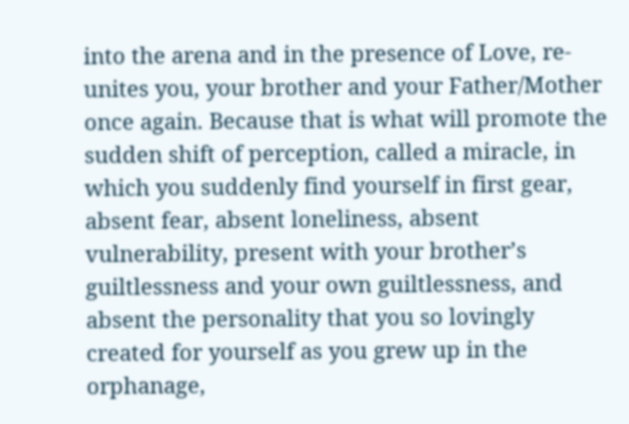into the arena and in the presence of Love, re-unites you, your brother and your Father/Mother once again. Because that is what will promote the sudden shift of perception, called a miracle, in which you suddenly find yourself in first gear, absent fear, absent loneliness, absent vulnerability, present with your brother’s guiltlessness and your own guiltlessness, and absent the personality that you so lovingly created for yourself as you grew up in the orphanage,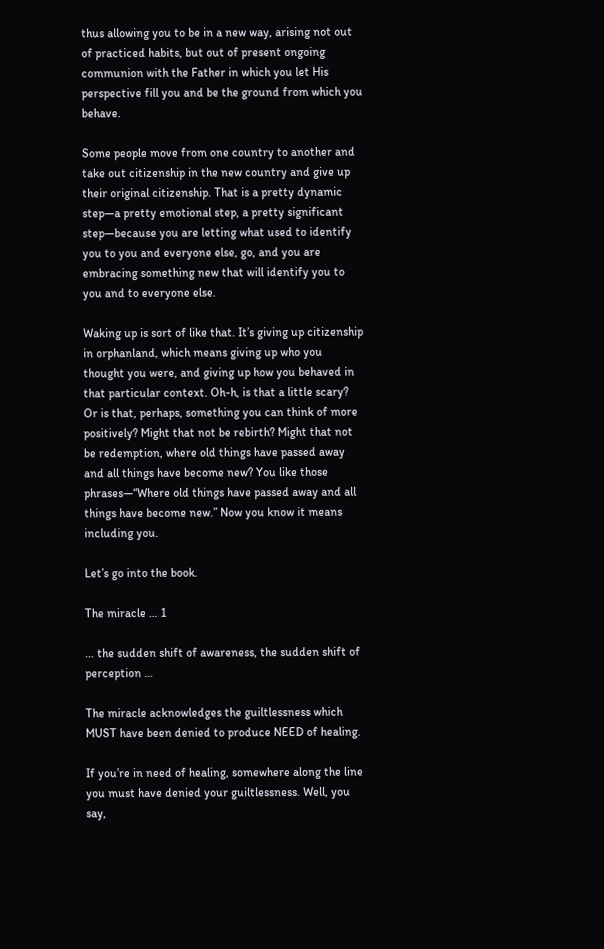thus allowing you to be in a new way, arising not out of practiced habits, but out of present ongoing communion with the Father in which you let His perspective fill you and be the ground from which you behave.

Some people move from one country to another and take out citizenship in the new country and give up their original citizenship. That is a pretty dynamic step—a pretty emotional step, a pretty significant step—because you are letting what used to identify you to you and everyone else, go, and you are embracing something new that will identify you to you and to everyone else.

Waking up is sort of like that. It’s giving up citizenship in orphanland, which means giving up who you thought you were, and giving up how you behaved in that particular context. Oh-h, is that a little scary? Or is that, perhaps, something you can think of more positively? Might that not be rebirth? Might that not be redemption, where old things have passed away and all things have become new? You like those phrases—“Where old things have passed away and all things have become new.” Now you know it means including you.

Let’s go into the book.

The miracle … 1

… the sudden shift of awareness, the sudden shift of perception …

The miracle acknowledges the guiltlessness which MUST have been denied to produce NEED of healing.

If you’re in need of healing, somewhere along the line you must have denied your guiltlessness. Well, you say,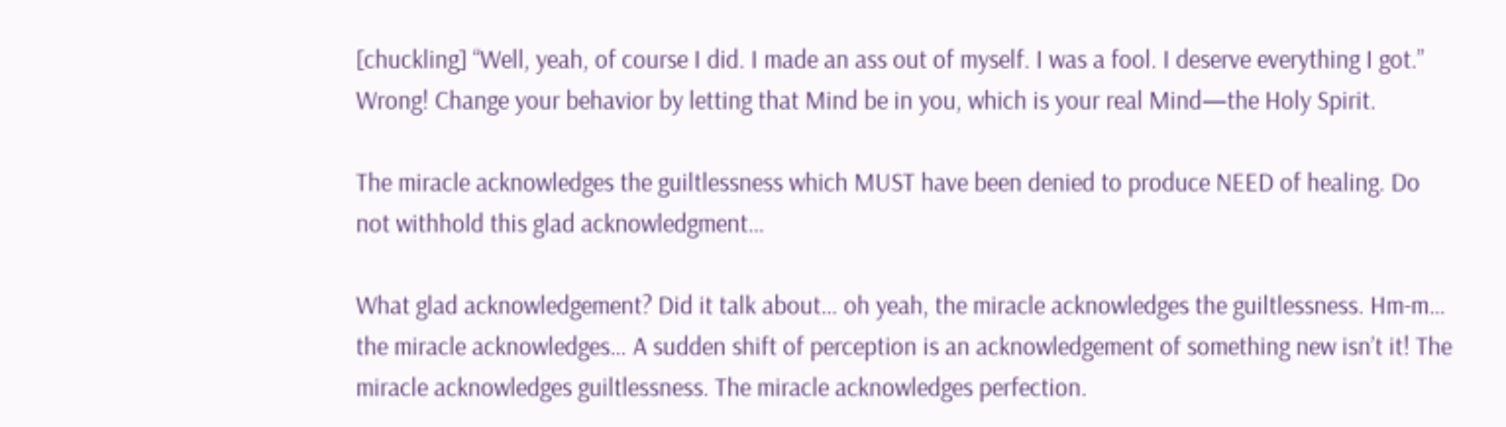[chuckling] “Well, yeah, of course I did. I made an ass out of myself. I was a fool. I deserve everything I got.” Wrong! Change your behavior by letting that Mind be in you, which is your real Mind—the Holy Spirit.

The miracle acknowledges the guiltlessness which MUST have been denied to produce NEED of healing. Do not withhold this glad acknowledgment…

What glad acknowledgement? Did it talk about… oh yeah, the miracle acknowledges the guiltlessness. Hm-m… the miracle acknowledges… A sudden shift of perception is an acknowledgement of something new isn’t it! The miracle acknowledges guiltlessness. The miracle acknowledges perfection.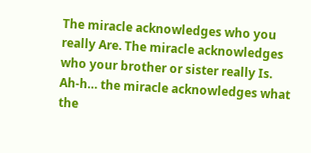The miracle acknowledges who you really Are. The miracle acknowledges who your brother or sister really Is. Ah-h… the miracle acknowledges what the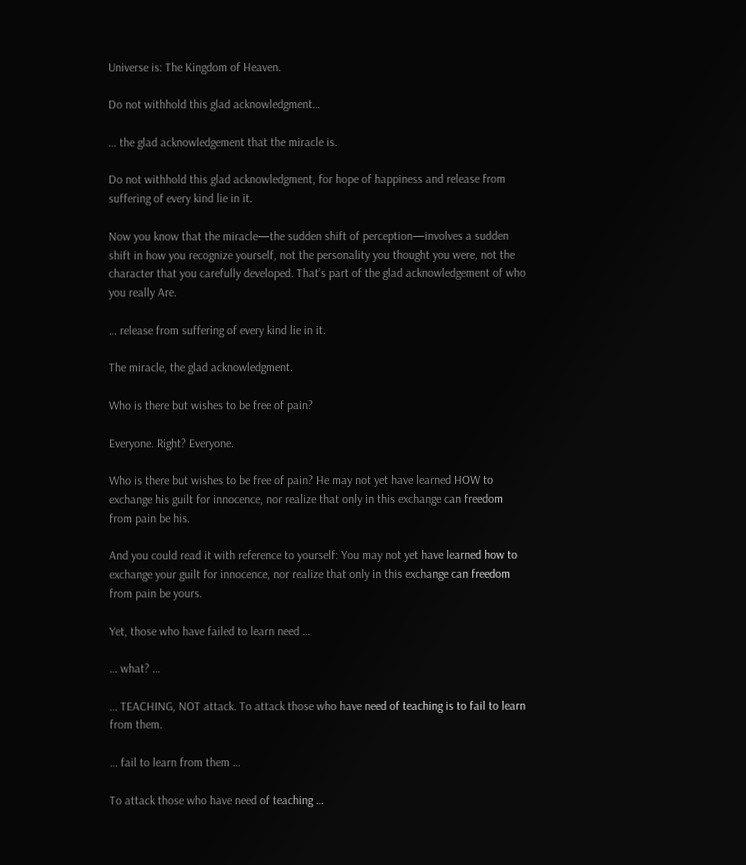Universe is: The Kingdom of Heaven.

Do not withhold this glad acknowledgment…

… the glad acknowledgement that the miracle is.

Do not withhold this glad acknowledgment, for hope of happiness and release from suffering of every kind lie in it.

Now you know that the miracle—the sudden shift of perception—involves a sudden shift in how you recognize yourself, not the personality you thought you were, not the character that you carefully developed. That’s part of the glad acknowledgement of who you really Are.

… release from suffering of every kind lie in it.

The miracle, the glad acknowledgment.

Who is there but wishes to be free of pain?

Everyone. Right? Everyone.

Who is there but wishes to be free of pain? He may not yet have learned HOW to exchange his guilt for innocence, nor realize that only in this exchange can freedom from pain be his.

And you could read it with reference to yourself: You may not yet have learned how to exchange your guilt for innocence, nor realize that only in this exchange can freedom from pain be yours.

Yet, those who have failed to learn need …

… what? …

… TEACHING, NOT attack. To attack those who have need of teaching is to fail to learn from them.

… fail to learn from them …

To attack those who have need of teaching …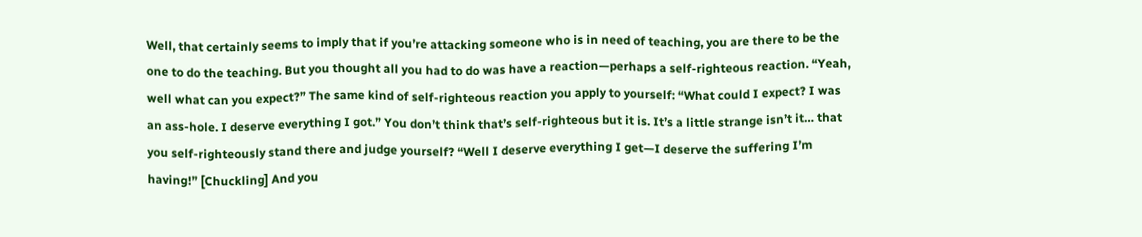Well, that certainly seems to imply that if you’re attacking someone who is in need of teaching, you are there to be the one to do the teaching. But you thought all you had to do was have a reaction—perhaps a self-righteous reaction. “Yeah, well what can you expect?” The same kind of self-righteous reaction you apply to yourself: “What could I expect? I was an ass-hole. I deserve everything I got.” You don’t think that’s self-righteous but it is. It’s a little strange isn’t it… that you self-righteously stand there and judge yourself? “Well I deserve everything I get—I deserve the suffering I’m having!” [Chuckling] And you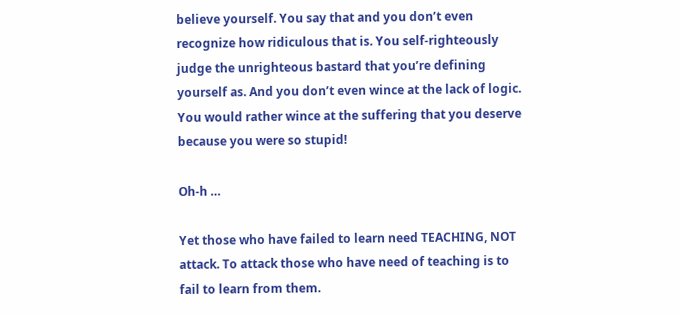believe yourself. You say that and you don’t even recognize how ridiculous that is. You self-righteously judge the unrighteous bastard that you’re defining yourself as. And you don’t even wince at the lack of logic. You would rather wince at the suffering that you deserve because you were so stupid!

Oh-h …

Yet those who have failed to learn need TEACHING, NOT attack. To attack those who have need of teaching is to fail to learn from them.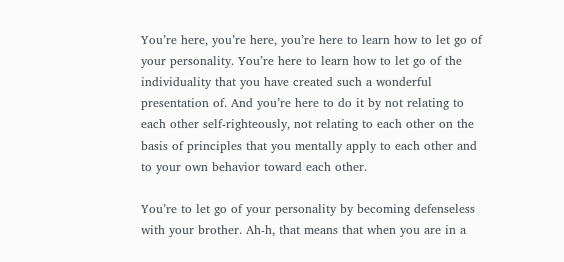You’re here, you’re here, you’re here to learn how to let go of your personality. You’re here to learn how to let go of the individuality that you have created such a wonderful presentation of. And you’re here to do it by not relating to each other self-righteously, not relating to each other on the basis of principles that you mentally apply to each other and to your own behavior toward each other.

You’re to let go of your personality by becoming defenseless with your brother. Ah-h, that means that when you are in a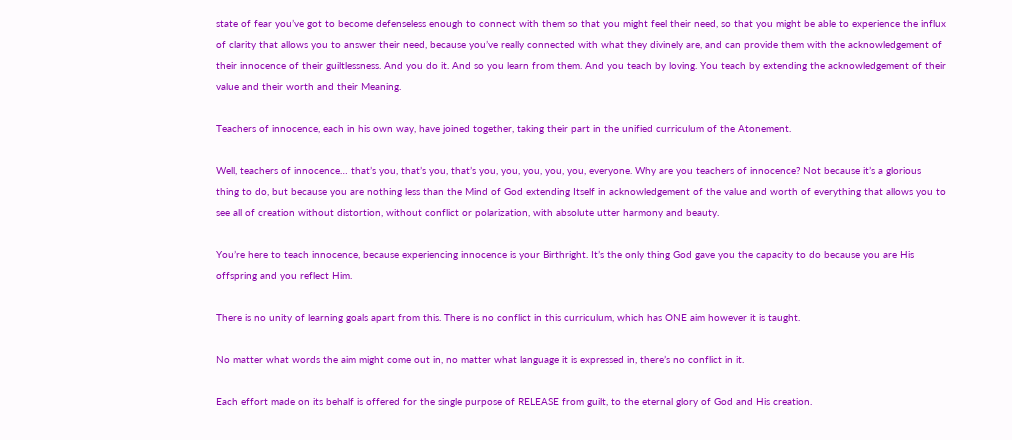state of fear you’ve got to become defenseless enough to connect with them so that you might feel their need, so that you might be able to experience the influx of clarity that allows you to answer their need, because you’ve really connected with what they divinely are, and can provide them with the acknowledgement of their innocence of their guiltlessness. And you do it. And so you learn from them. And you teach by loving. You teach by extending the acknowledgement of their value and their worth and their Meaning.

Teachers of innocence, each in his own way, have joined together, taking their part in the unified curriculum of the Atonement.

Well, teachers of innocence… that’s you, that’s you, that’s you, you, you, you, you, everyone. Why are you teachers of innocence? Not because it’s a glorious thing to do, but because you are nothing less than the Mind of God extending Itself in acknowledgement of the value and worth of everything that allows you to see all of creation without distortion, without conflict or polarization, with absolute utter harmony and beauty.

You’re here to teach innocence, because experiencing innocence is your Birthright. It’s the only thing God gave you the capacity to do because you are His offspring and you reflect Him.

There is no unity of learning goals apart from this. There is no conflict in this curriculum, which has ONE aim however it is taught.

No matter what words the aim might come out in, no matter what language it is expressed in, there’s no conflict in it.

Each effort made on its behalf is offered for the single purpose of RELEASE from guilt, to the eternal glory of God and His creation.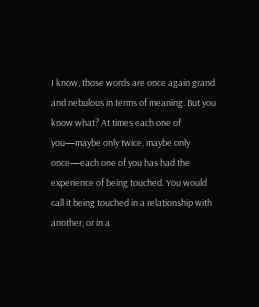I know, those words are once again grand and nebulous in terms of meaning. But you know what? At times each one of you—maybe only twice, maybe only once—each one of you has had the experience of being touched. You would call it being touched in a relationship with another, or in a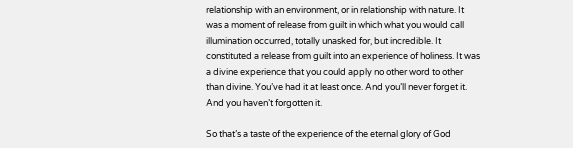relationship with an environment, or in relationship with nature. It was a moment of release from guilt in which what you would call illumination occurred, totally unasked for, but incredible. It constituted a release from guilt into an experience of holiness. It was a divine experience that you could apply no other word to other than divine. You’ve had it at least once. And you’ll never forget it. And you haven’t forgotten it.

So that’s a taste of the experience of the eternal glory of God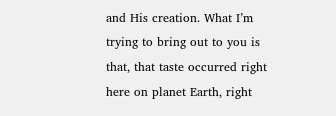and His creation. What I’m trying to bring out to you is that, that taste occurred right here on planet Earth, right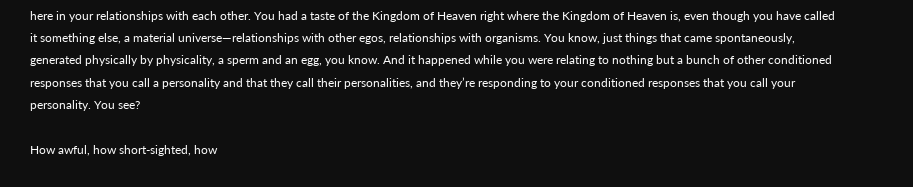here in your relationships with each other. You had a taste of the Kingdom of Heaven right where the Kingdom of Heaven is, even though you have called it something else, a material universe—relationships with other egos, relationships with organisms. You know, just things that came spontaneously, generated physically by physicality, a sperm and an egg, you know. And it happened while you were relating to nothing but a bunch of other conditioned responses that you call a personality and that they call their personalities, and they’re responding to your conditioned responses that you call your personality. You see?

How awful, how short-sighted, how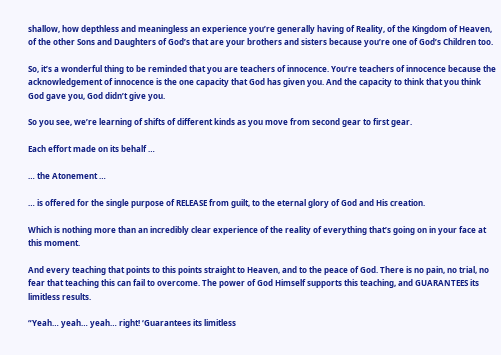shallow, how depthless and meaningless an experience you’re generally having of Reality, of the Kingdom of Heaven, of the other Sons and Daughters of God’s that are your brothers and sisters because you’re one of God’s Children too.

So, it’s a wonderful thing to be reminded that you are teachers of innocence. You’re teachers of innocence because the acknowledgement of innocence is the one capacity that God has given you. And the capacity to think that you think God gave you, God didn’t give you.

So you see, we’re learning of shifts of different kinds as you move from second gear to first gear.

Each effort made on its behalf …

… the Atonement …

… is offered for the single purpose of RELEASE from guilt, to the eternal glory of God and His creation.

Which is nothing more than an incredibly clear experience of the reality of everything that’s going on in your face at this moment.

And every teaching that points to this points straight to Heaven, and to the peace of God. There is no pain, no trial, no fear that teaching this can fail to overcome. The power of God Himself supports this teaching, and GUARANTEES its limitless results.

“Yeah… yeah… yeah… right! ‘Guarantees its limitless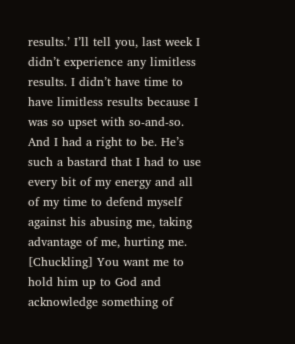results.’ I’ll tell you, last week I didn’t experience any limitless results. I didn’t have time to have limitless results because I was so upset with so-and-so. And I had a right to be. He’s such a bastard that I had to use every bit of my energy and all of my time to defend myself against his abusing me, taking advantage of me, hurting me. [Chuckling] You want me to hold him up to God and acknowledge something of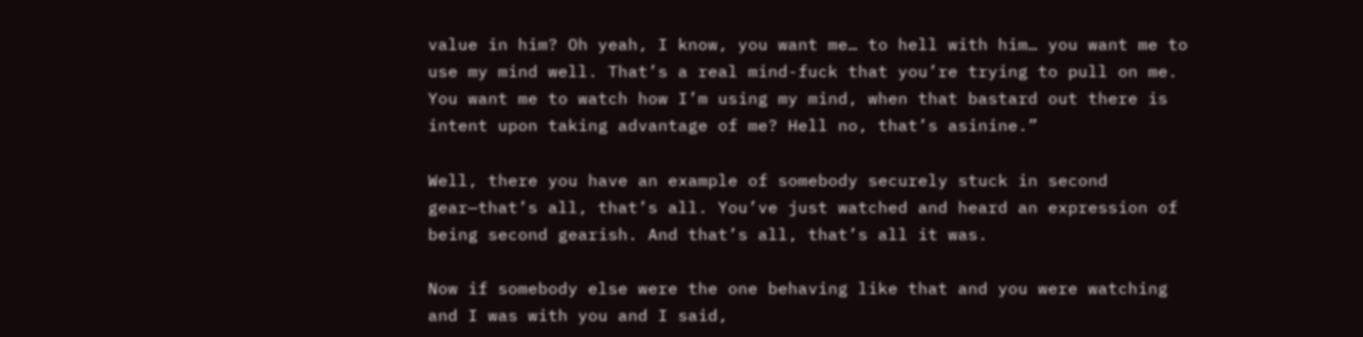value in him? Oh yeah, I know, you want me… to hell with him… you want me to use my mind well. That’s a real mind-fuck that you’re trying to pull on me. You want me to watch how I’m using my mind, when that bastard out there is intent upon taking advantage of me? Hell no, that’s asinine.”

Well, there you have an example of somebody securely stuck in second gear—that’s all, that’s all. You’ve just watched and heard an expression of being second gearish. And that’s all, that’s all it was.

Now if somebody else were the one behaving like that and you were watching and I was with you and I said,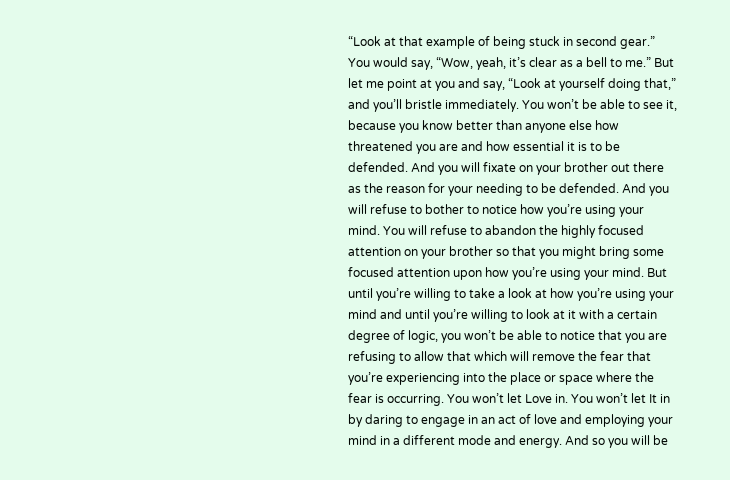“Look at that example of being stuck in second gear.” You would say, “Wow, yeah, it’s clear as a bell to me.” But let me point at you and say, “Look at yourself doing that,” and you’ll bristle immediately. You won’t be able to see it, because you know better than anyone else how threatened you are and how essential it is to be defended. And you will fixate on your brother out there as the reason for your needing to be defended. And you will refuse to bother to notice how you’re using your mind. You will refuse to abandon the highly focused attention on your brother so that you might bring some focused attention upon how you’re using your mind. But until you’re willing to take a look at how you’re using your mind and until you’re willing to look at it with a certain degree of logic, you won’t be able to notice that you are refusing to allow that which will remove the fear that you’re experiencing into the place or space where the fear is occurring. You won’t let Love in. You won’t let It in by daring to engage in an act of love and employing your mind in a different mode and energy. And so you will be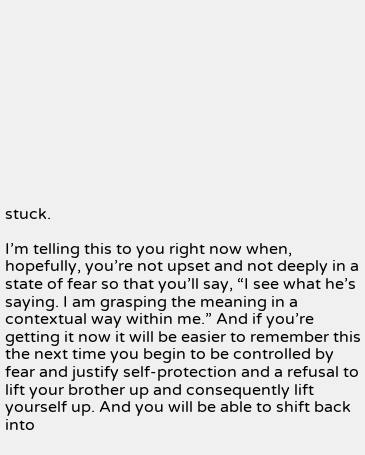stuck.

I’m telling this to you right now when, hopefully, you’re not upset and not deeply in a state of fear so that you’ll say, “I see what he’s saying. I am grasping the meaning in a contextual way within me.” And if you’re getting it now it will be easier to remember this the next time you begin to be controlled by fear and justify self-protection and a refusal to lift your brother up and consequently lift yourself up. And you will be able to shift back into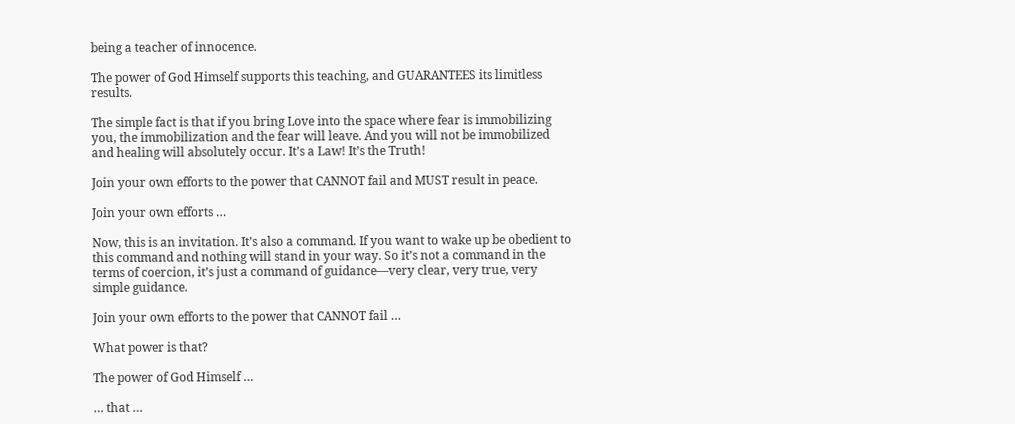being a teacher of innocence.

The power of God Himself supports this teaching, and GUARANTEES its limitless results.

The simple fact is that if you bring Love into the space where fear is immobilizing you, the immobilization and the fear will leave. And you will not be immobilized and healing will absolutely occur. It’s a Law! It’s the Truth!

Join your own efforts to the power that CANNOT fail and MUST result in peace.

Join your own efforts …

Now, this is an invitation. It’s also a command. If you want to wake up be obedient to this command and nothing will stand in your way. So it’s not a command in the terms of coercion, it’s just a command of guidance—very clear, very true, very simple guidance.

Join your own efforts to the power that CANNOT fail …

What power is that?

The power of God Himself …

… that …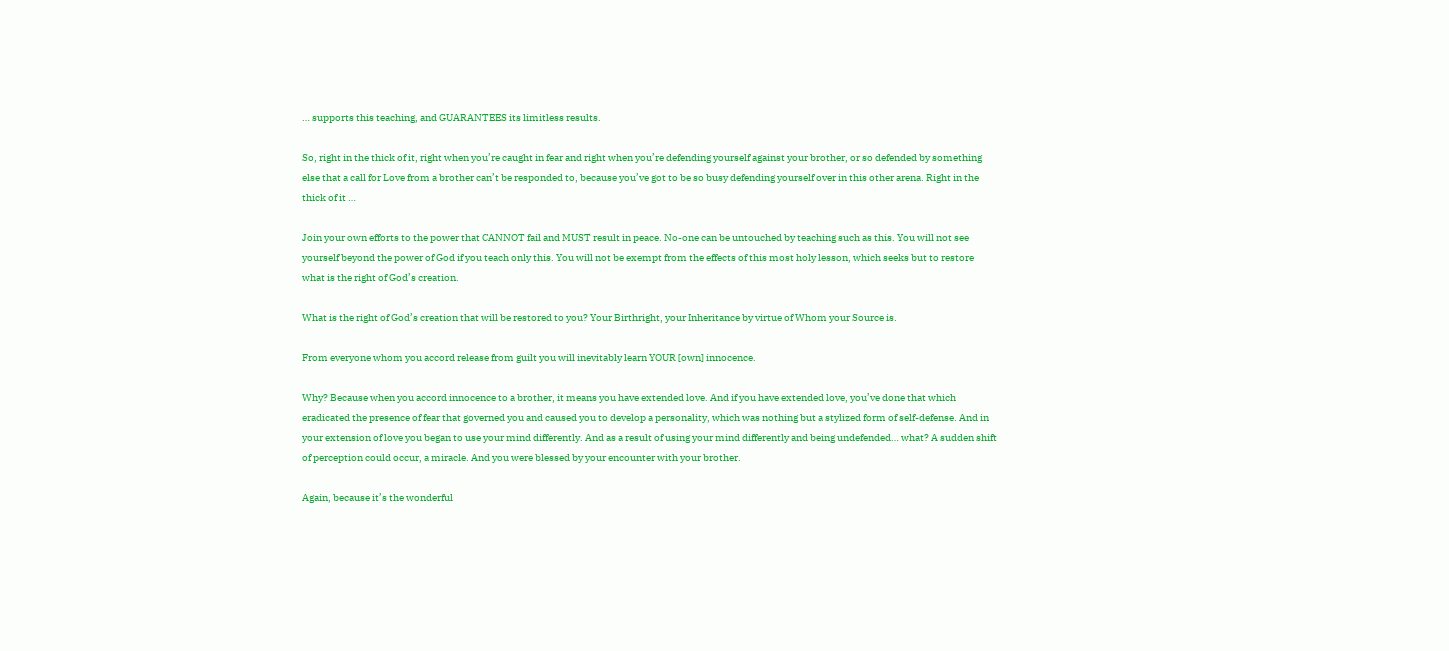… supports this teaching, and GUARANTEES its limitless results.

So, right in the thick of it, right when you’re caught in fear and right when you’re defending yourself against your brother, or so defended by something else that a call for Love from a brother can’t be responded to, because you’ve got to be so busy defending yourself over in this other arena. Right in the thick of it …

Join your own efforts to the power that CANNOT fail and MUST result in peace. No-one can be untouched by teaching such as this. You will not see yourself beyond the power of God if you teach only this. You will not be exempt from the effects of this most holy lesson, which seeks but to restore what is the right of God’s creation.

What is the right of God’s creation that will be restored to you? Your Birthright, your Inheritance by virtue of Whom your Source is.

From everyone whom you accord release from guilt you will inevitably learn YOUR [own] innocence.

Why? Because when you accord innocence to a brother, it means you have extended love. And if you have extended love, you’ve done that which eradicated the presence of fear that governed you and caused you to develop a personality, which was nothing but a stylized form of self-defense. And in your extension of love you began to use your mind differently. And as a result of using your mind differently and being undefended… what? A sudden shift of perception could occur, a miracle. And you were blessed by your encounter with your brother.

Again, because it’s the wonderful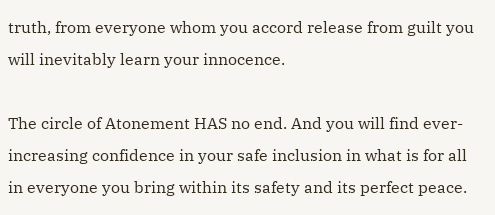truth, from everyone whom you accord release from guilt you will inevitably learn your innocence.

The circle of Atonement HAS no end. And you will find ever-increasing confidence in your safe inclusion in what is for all in everyone you bring within its safety and its perfect peace.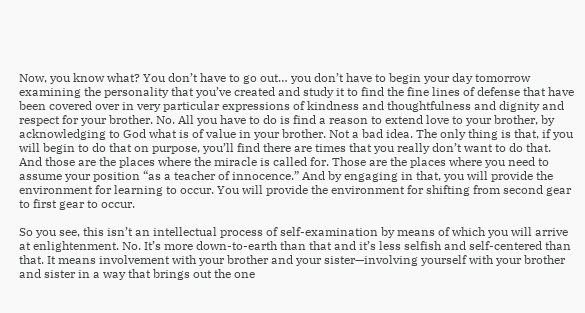Now, you know what? You don’t have to go out… you don’t have to begin your day tomorrow examining the personality that you’ve created and study it to find the fine lines of defense that have been covered over in very particular expressions of kindness and thoughtfulness and dignity and respect for your brother. No. All you have to do is find a reason to extend love to your brother, by acknowledging to God what is of value in your brother. Not a bad idea. The only thing is that, if you will begin to do that on purpose, you’ll find there are times that you really don’t want to do that. And those are the places where the miracle is called for. Those are the places where you need to assume your position “as a teacher of innocence.” And by engaging in that, you will provide the environment for learning to occur. You will provide the environment for shifting from second gear to first gear to occur.

So you see, this isn’t an intellectual process of self-examination by means of which you will arrive at enlightenment. No. It’s more down-to-earth than that and it’s less selfish and self-centered than that. It means involvement with your brother and your sister—involving yourself with your brother and sister in a way that brings out the one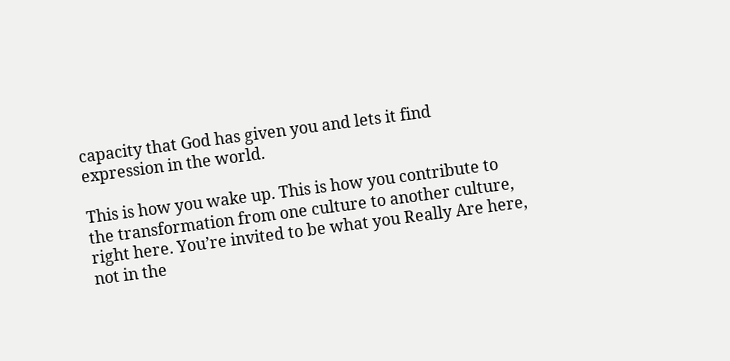capacity that God has given you and lets it find expression in the world.

This is how you wake up. This is how you contribute to the transformation from one culture to another culture, right here. You’re invited to be what you Really Are here, not in the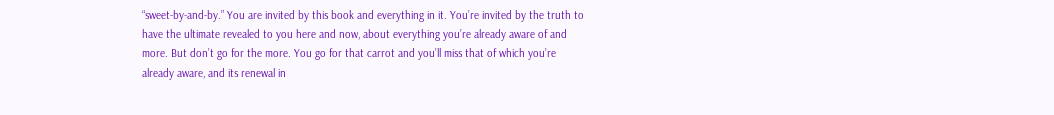“sweet-by-and-by.” You are invited by this book and everything in it. You’re invited by the truth to have the ultimate revealed to you here and now, about everything you’re already aware of and more. But don’t go for the more. You go for that carrot and you’ll miss that of which you’re already aware, and its renewal in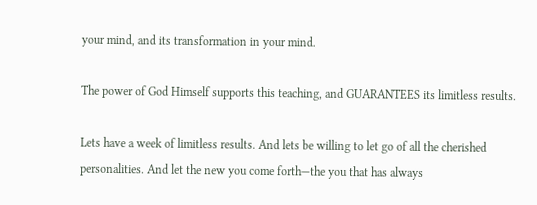your mind, and its transformation in your mind.

The power of God Himself supports this teaching, and GUARANTEES its limitless results.

Lets have a week of limitless results. And lets be willing to let go of all the cherished personalities. And let the new you come forth—the you that has always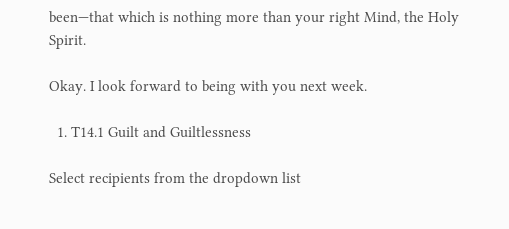been—that which is nothing more than your right Mind, the Holy Spirit.

Okay. I look forward to being with you next week.

  1. T14.1 Guilt and Guiltlessness

Select recipients from the dropdown list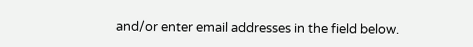and/or enter email addresses in the field below.